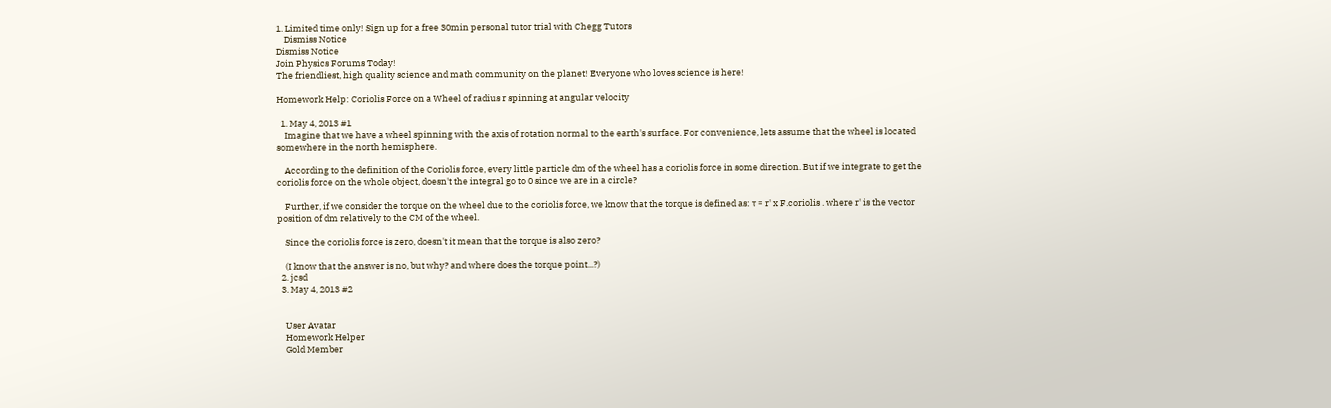1. Limited time only! Sign up for a free 30min personal tutor trial with Chegg Tutors
    Dismiss Notice
Dismiss Notice
Join Physics Forums Today!
The friendliest, high quality science and math community on the planet! Everyone who loves science is here!

Homework Help: Coriolis Force on a Wheel of radius r spinning at angular velocity

  1. May 4, 2013 #1
    Imagine that we have a wheel spinning with the axis of rotation normal to the earth's surface. For convenience, lets assume that the wheel is located somewhere in the north hemisphere.

    According to the definition of the Coriolis force, every little particle dm of the wheel has a coriolis force in some direction. But if we integrate to get the coriolis force on the whole object, doesn't the integral go to 0 since we are in a circle?

    Further, if we consider the torque on the wheel due to the coriolis force, we know that the torque is defined as: τ = r' x F.coriolis . where r' is the vector position of dm relatively to the CM of the wheel.

    Since the coriolis force is zero, doesn't it mean that the torque is also zero?

    (I know that the answer is no, but why? and where does the torque point...?)
  2. jcsd
  3. May 4, 2013 #2


    User Avatar
    Homework Helper
    Gold Member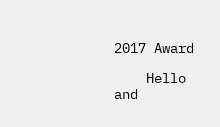2017 Award

    Hello and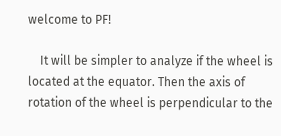welcome to PF!

    It will be simpler to analyze if the wheel is located at the equator. Then the axis of rotation of the wheel is perpendicular to the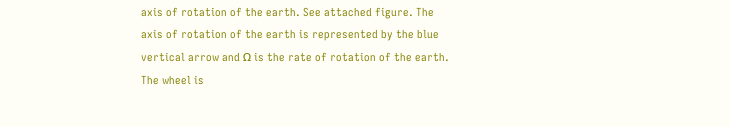axis of rotation of the earth. See attached figure. The axis of rotation of the earth is represented by the blue vertical arrow and Ω is the rate of rotation of the earth. The wheel is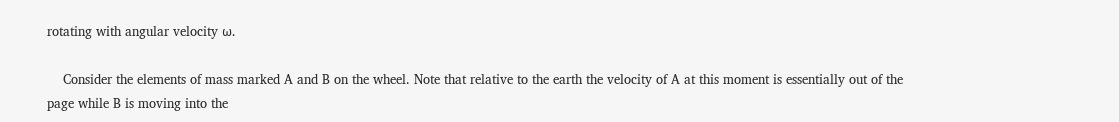rotating with angular velocity ω.

    Consider the elements of mass marked A and B on the wheel. Note that relative to the earth the velocity of A at this moment is essentially out of the page while B is moving into the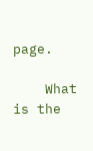page.

    What is the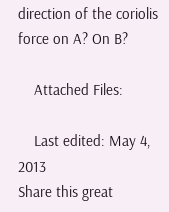direction of the coriolis force on A? On B?

    Attached Files:

    Last edited: May 4, 2013
Share this great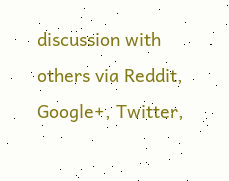discussion with others via Reddit, Google+, Twitter,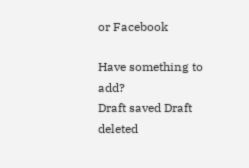or Facebook

Have something to add?
Draft saved Draft deleted